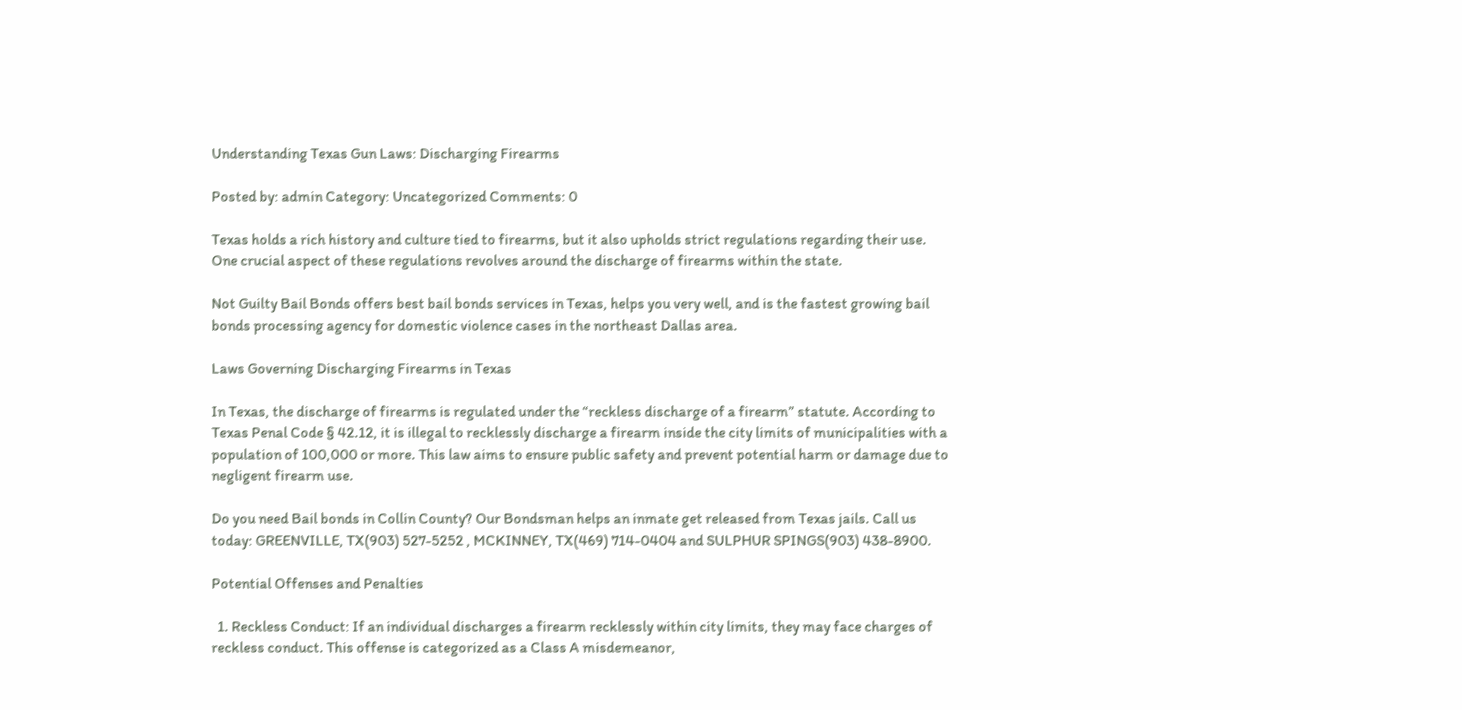Understanding Texas Gun Laws: Discharging Firearms

Posted by: admin Category: Uncategorized Comments: 0

Texas holds a rich history and culture tied to firearms, but it also upholds strict regulations regarding their use. One crucial aspect of these regulations revolves around the discharge of firearms within the state.

Not Guilty Bail Bonds offers best bail bonds services in Texas, helps you very well, and is the fastest growing bail bonds processing agency for domestic violence cases in the northeast Dallas area.

Laws Governing Discharging Firearms in Texas

In Texas, the discharge of firearms is regulated under the “reckless discharge of a firearm” statute. According to Texas Penal Code § 42.12, it is illegal to recklessly discharge a firearm inside the city limits of municipalities with a population of 100,000 or more. This law aims to ensure public safety and prevent potential harm or damage due to negligent firearm use.

Do you need Bail bonds in Collin County? Our Bondsman helps an inmate get released from Texas jails. Call us today: GREENVILLE, TX(903) 527-5252 , MCKINNEY, TX(469) 714-0404 and SULPHUR SPINGS(903) 438-8900.

Potential Offenses and Penalties

  1. Reckless Conduct: If an individual discharges a firearm recklessly within city limits, they may face charges of reckless conduct. This offense is categorized as a Class A misdemeanor,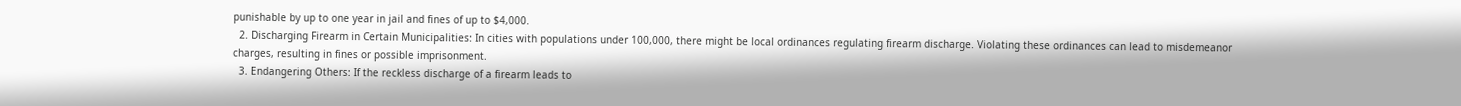punishable by up to one year in jail and fines of up to $4,000.
  2. Discharging Firearm in Certain Municipalities: In cities with populations under 100,000, there might be local ordinances regulating firearm discharge. Violating these ordinances can lead to misdemeanor charges, resulting in fines or possible imprisonment.
  3. Endangering Others: If the reckless discharge of a firearm leads to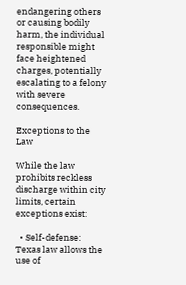endangering others or causing bodily harm, the individual responsible might face heightened charges, potentially escalating to a felony with severe consequences.

Exceptions to the Law

While the law prohibits reckless discharge within city limits, certain exceptions exist:

  • Self-defense: Texas law allows the use of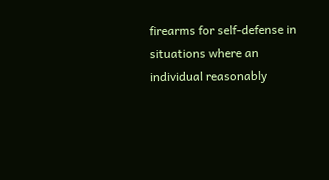firearms for self-defense in situations where an individual reasonably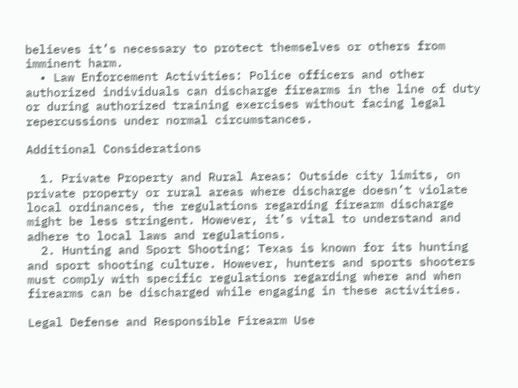believes it’s necessary to protect themselves or others from imminent harm.
  • Law Enforcement Activities: Police officers and other authorized individuals can discharge firearms in the line of duty or during authorized training exercises without facing legal repercussions under normal circumstances.

Additional Considerations

  1. Private Property and Rural Areas: Outside city limits, on private property or rural areas where discharge doesn’t violate local ordinances, the regulations regarding firearm discharge might be less stringent. However, it’s vital to understand and adhere to local laws and regulations.
  2. Hunting and Sport Shooting: Texas is known for its hunting and sport shooting culture. However, hunters and sports shooters must comply with specific regulations regarding where and when firearms can be discharged while engaging in these activities.

Legal Defense and Responsible Firearm Use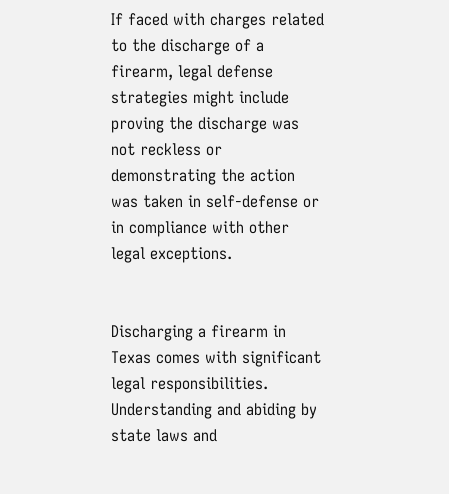If faced with charges related to the discharge of a firearm, legal defense strategies might include proving the discharge was not reckless or demonstrating the action was taken in self-defense or in compliance with other legal exceptions.


Discharging a firearm in Texas comes with significant legal responsibilities. Understanding and abiding by state laws and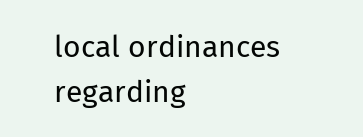local ordinances regarding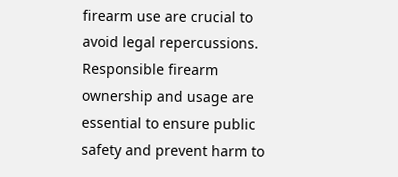firearm use are crucial to avoid legal repercussions. Responsible firearm ownership and usage are essential to ensure public safety and prevent harm to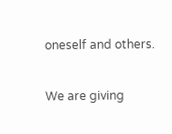oneself and others.

We are giving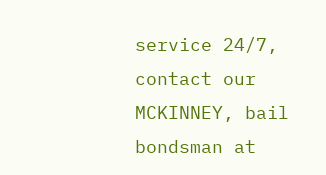service 24/7, contact our MCKINNEY, bail bondsman at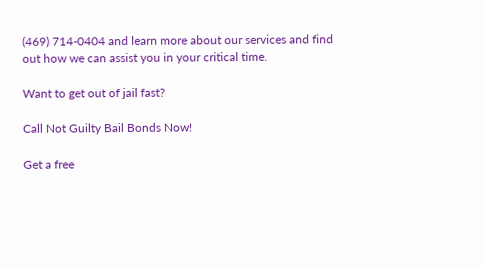(469) 714-0404 and learn more about our services and find out how we can assist you in your critical time.

Want to get out of jail fast?

Call Not Guilty Bail Bonds Now!

Get a free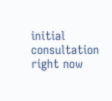initial consultation right now